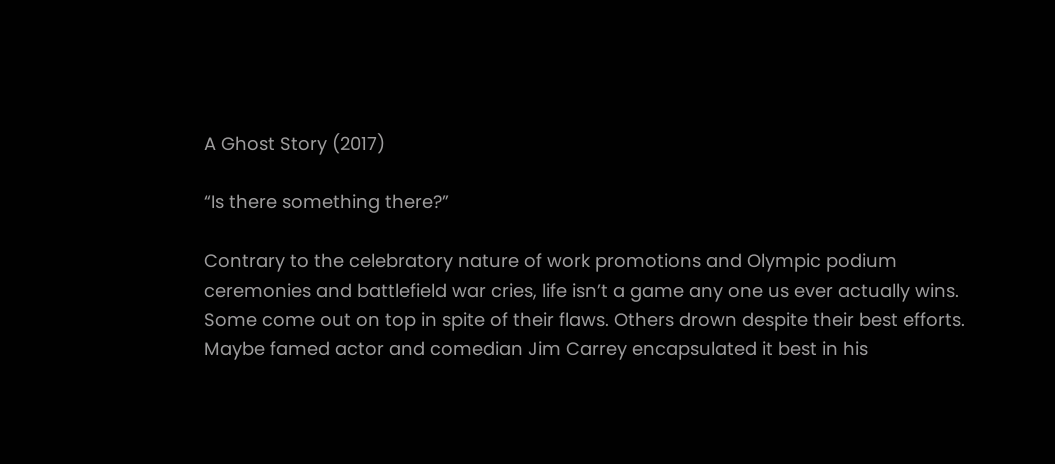A Ghost Story (2017)

“Is there something there?”

Contrary to the celebratory nature of work promotions and Olympic podium ceremonies and battlefield war cries, life isn’t a game any one us ever actually wins. Some come out on top in spite of their flaws. Others drown despite their best efforts. Maybe famed actor and comedian Jim Carrey encapsulated it best in his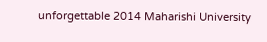unforgettable 2014 Maharishi University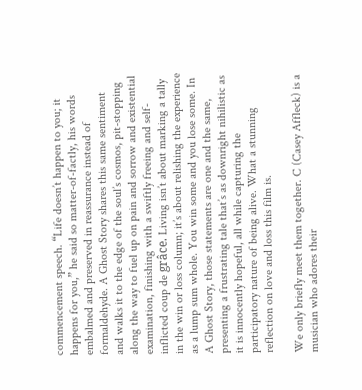commencement speech. “Life doesn’t happen to you; it happens for you,” he said so matter-of-factly, his words embalmed and preserved in reassurance instead of formaldehyde. A Ghost Story shares this same sentiment and walks it to the edge of the soul’s cosmos, pit-stopping along the way to fuel up on pain and sorrow and existential examination, finishing with a swiftly freeing and self-inflicted coup de grâce. Living isn’t about marking a tally in the win or loss column; it’s about relishing the experience as a lump sum whole. You win some and you lose some. In A Ghost Story, those statements are one and the same, presenting a frustrating tale that’s as downright nihilistic as it is innocently hopeful, all while capturing the participatory nature of being alive. What a stunning reflection on love and loss this film is.

We only briefly meet them together. C (Casey Affleck) is a musician who adores their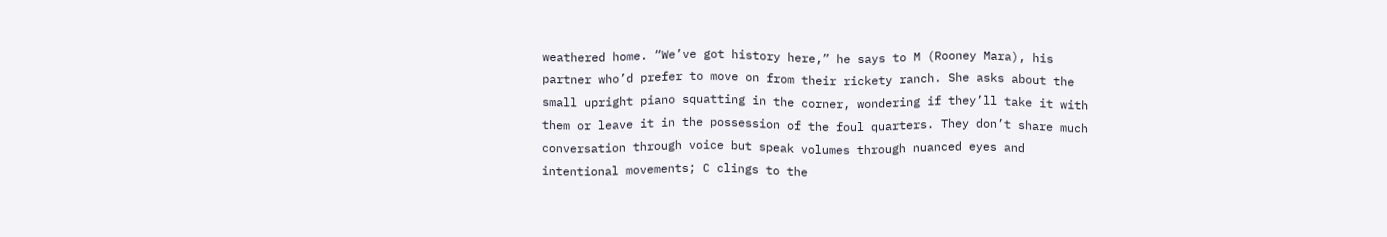weathered home. “We’ve got history here,” he says to M (Rooney Mara), his partner who’d prefer to move on from their rickety ranch. She asks about the small upright piano squatting in the corner, wondering if they’ll take it with them or leave it in the possession of the foul quarters. They don’t share much conversation through voice but speak volumes through nuanced eyes and intentional movements; C clings to the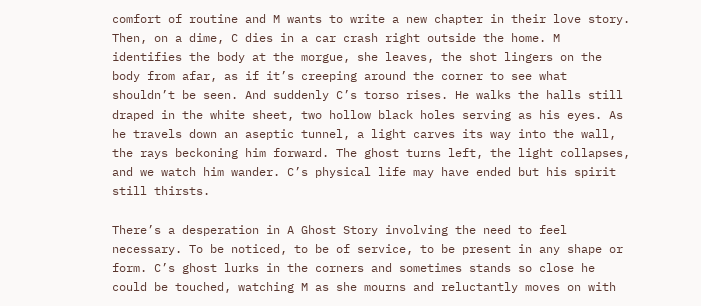comfort of routine and M wants to write a new chapter in their love story. Then, on a dime, C dies in a car crash right outside the home. M identifies the body at the morgue, she leaves, the shot lingers on the body from afar, as if it’s creeping around the corner to see what shouldn’t be seen. And suddenly C’s torso rises. He walks the halls still draped in the white sheet, two hollow black holes serving as his eyes. As he travels down an aseptic tunnel, a light carves its way into the wall, the rays beckoning him forward. The ghost turns left, the light collapses, and we watch him wander. C’s physical life may have ended but his spirit still thirsts.

There’s a desperation in A Ghost Story involving the need to feel necessary. To be noticed, to be of service, to be present in any shape or form. C’s ghost lurks in the corners and sometimes stands so close he could be touched, watching M as she mourns and reluctantly moves on with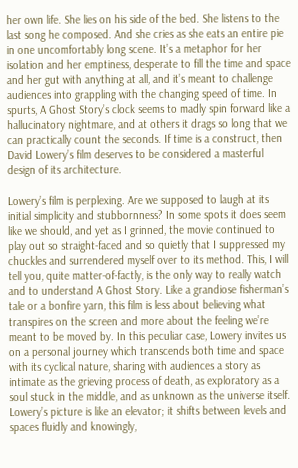her own life. She lies on his side of the bed. She listens to the last song he composed. And she cries as she eats an entire pie in one uncomfortably long scene. It’s a metaphor for her isolation and her emptiness, desperate to fill the time and space and her gut with anything at all, and it’s meant to challenge audiences into grappling with the changing speed of time. In spurts, A Ghost Story’s clock seems to madly spin forward like a hallucinatory nightmare, and at others it drags so long that we can practically count the seconds. If time is a construct, then David Lowery’s film deserves to be considered a masterful design of its architecture.

Lowery’s film is perplexing. Are we supposed to laugh at its initial simplicity and stubbornness? In some spots it does seem like we should, and yet as I grinned, the movie continued to play out so straight-faced and so quietly that I suppressed my chuckles and surrendered myself over to its method. This, I will tell you, quite matter-of-factly, is the only way to really watch and to understand A Ghost Story. Like a grandiose fisherman’s tale or a bonfire yarn, this film is less about believing what transpires on the screen and more about the feeling we’re meant to be moved by. In this peculiar case, Lowery invites us on a personal journey which transcends both time and space with its cyclical nature, sharing with audiences a story as intimate as the grieving process of death, as exploratory as a soul stuck in the middle, and as unknown as the universe itself. Lowery’s picture is like an elevator; it shifts between levels and spaces fluidly and knowingly,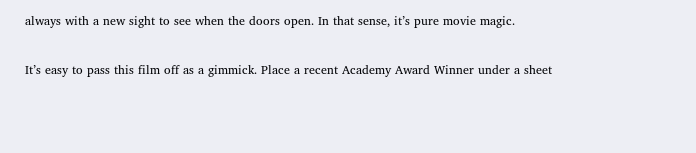always with a new sight to see when the doors open. In that sense, it’s pure movie magic.

It’s easy to pass this film off as a gimmick. Place a recent Academy Award Winner under a sheet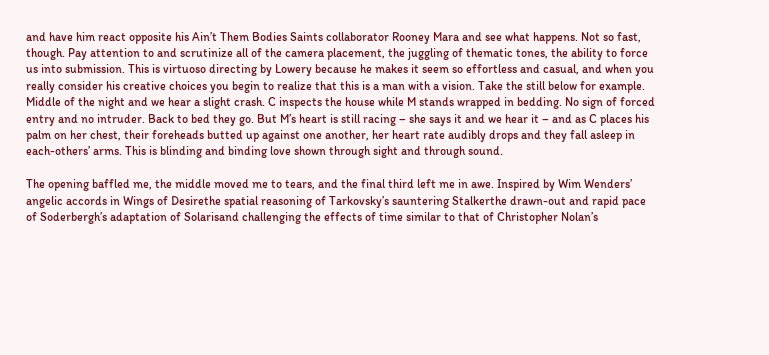and have him react opposite his Ain’t Them Bodies Saints collaborator Rooney Mara and see what happens. Not so fast, though. Pay attention to and scrutinize all of the camera placement, the juggling of thematic tones, the ability to force us into submission. This is virtuoso directing by Lowery because he makes it seem so effortless and casual, and when you really consider his creative choices you begin to realize that this is a man with a vision. Take the still below for example. Middle of the night and we hear a slight crash. C inspects the house while M stands wrapped in bedding. No sign of forced entry and no intruder. Back to bed they go. But M’s heart is still racing – she says it and we hear it – and as C places his palm on her chest, their foreheads butted up against one another, her heart rate audibly drops and they fall asleep in each-others’ arms. This is blinding and binding love shown through sight and through sound.

The opening baffled me, the middle moved me to tears, and the final third left me in awe. Inspired by Wim Wenders’ angelic accords in Wings of Desirethe spatial reasoning of Tarkovsky’s sauntering Stalkerthe drawn-out and rapid pace of Soderbergh’s adaptation of Solarisand challenging the effects of time similar to that of Christopher Nolan’s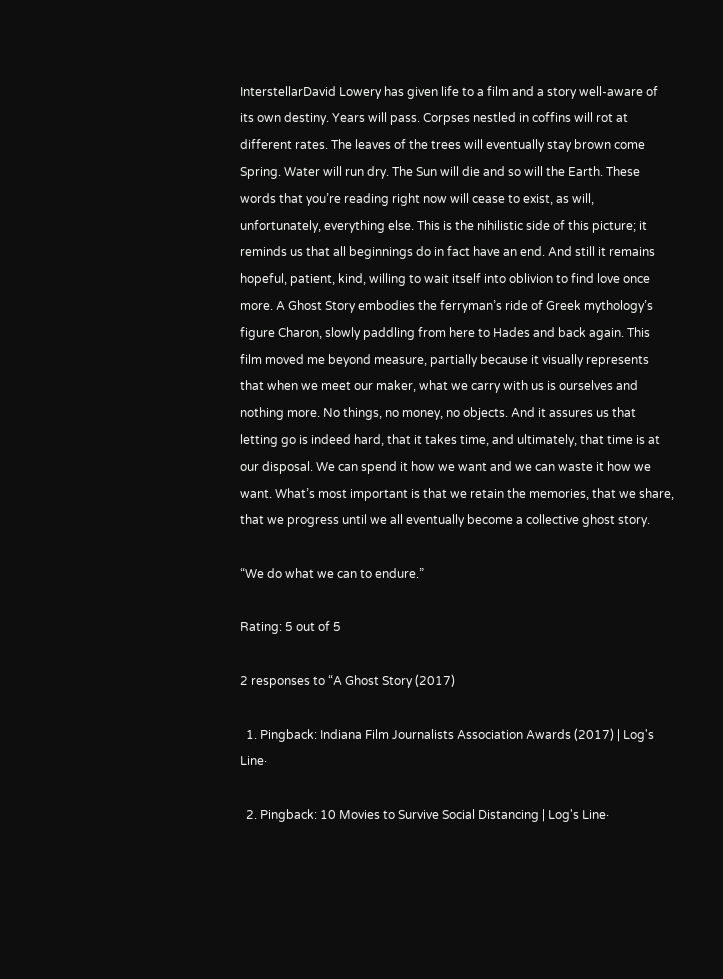InterstellarDavid Lowery has given life to a film and a story well-aware of its own destiny. Years will pass. Corpses nestled in coffins will rot at different rates. The leaves of the trees will eventually stay brown come Spring. Water will run dry. The Sun will die and so will the Earth. These words that you’re reading right now will cease to exist, as will, unfortunately, everything else. This is the nihilistic side of this picture; it reminds us that all beginnings do in fact have an end. And still it remains hopeful, patient, kind, willing to wait itself into oblivion to find love once more. A Ghost Story embodies the ferryman’s ride of Greek mythology’s figure Charon, slowly paddling from here to Hades and back again. This film moved me beyond measure, partially because it visually represents that when we meet our maker, what we carry with us is ourselves and nothing more. No things, no money, no objects. And it assures us that letting go is indeed hard, that it takes time, and ultimately, that time is at our disposal. We can spend it how we want and we can waste it how we want. What’s most important is that we retain the memories, that we share, that we progress until we all eventually become a collective ghost story.

“We do what we can to endure.”

Rating: 5 out of 5

2 responses to “A Ghost Story (2017)

  1. Pingback: Indiana Film Journalists Association Awards (2017) | Log's Line·

  2. Pingback: 10 Movies to Survive Social Distancing | Log's Line·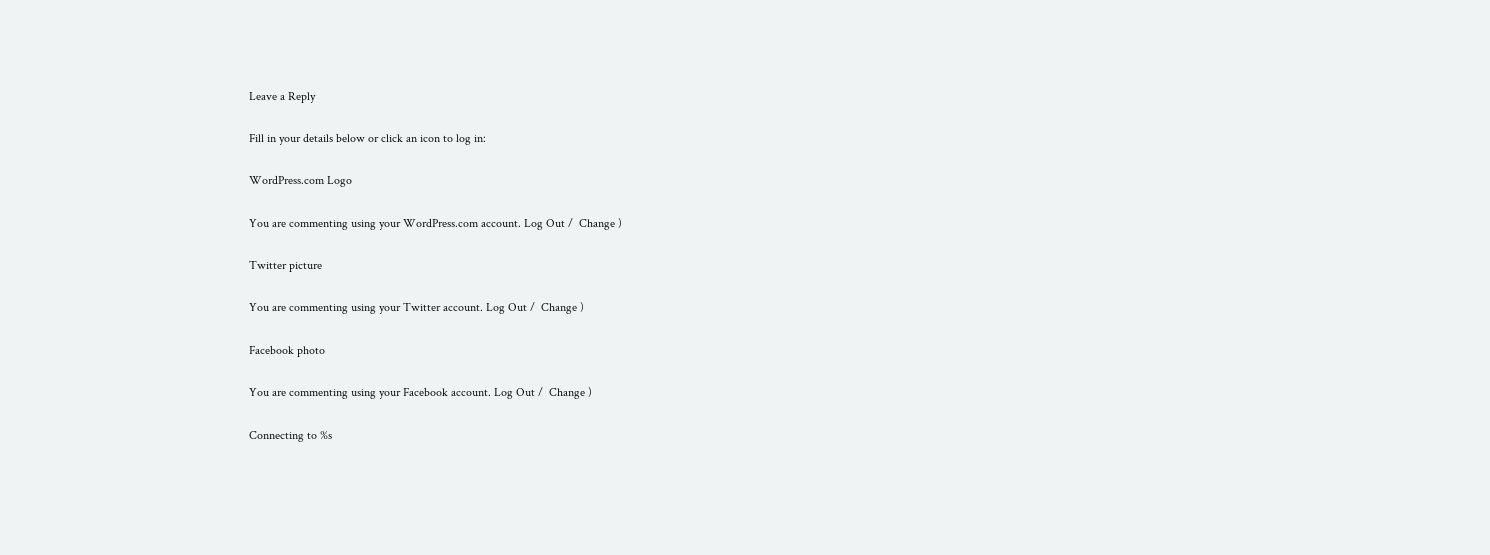Leave a Reply

Fill in your details below or click an icon to log in:

WordPress.com Logo

You are commenting using your WordPress.com account. Log Out /  Change )

Twitter picture

You are commenting using your Twitter account. Log Out /  Change )

Facebook photo

You are commenting using your Facebook account. Log Out /  Change )

Connecting to %s